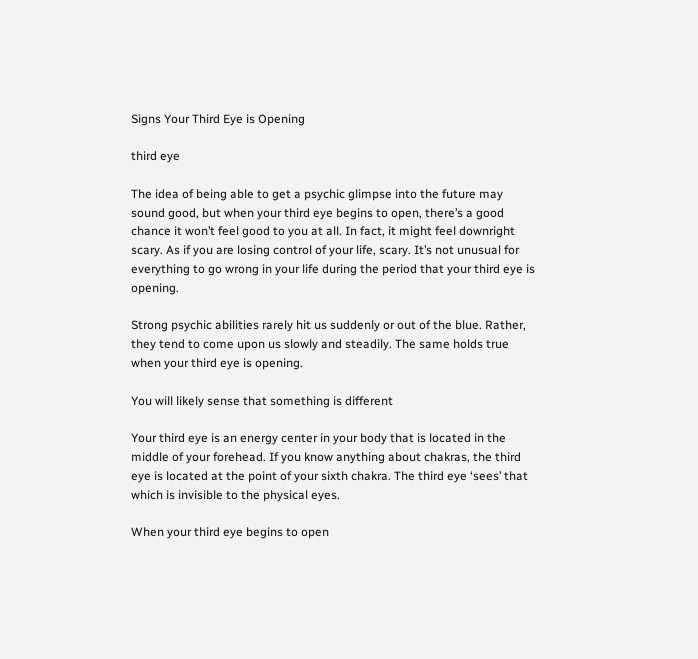Signs Your Third Eye is Opening

third eye

The idea of being able to get a psychic glimpse into the future may sound good, but when your third eye begins to open, there’s a good chance it won’t feel good to you at all. In fact, it might feel downright scary. As if you are losing control of your life, scary. It’s not unusual for everything to go wrong in your life during the period that your third eye is opening.

Strong psychic abilities rarely hit us suddenly or out of the blue. Rather, they tend to come upon us slowly and steadily. The same holds true when your third eye is opening.

You will likely sense that something is different

Your third eye is an energy center in your body that is located in the middle of your forehead. If you know anything about chakras, the third eye is located at the point of your sixth chakra. The third eye ‘sees’ that which is invisible to the physical eyes.

When your third eye begins to open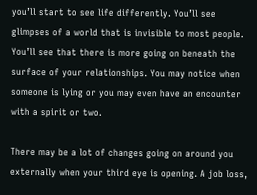you’ll start to see life differently. You’ll see glimpses of a world that is invisible to most people. You’ll see that there is more going on beneath the surface of your relationships. You may notice when someone is lying or you may even have an encounter with a spirit or two.

There may be a lot of changes going on around you externally when your third eye is opening. A job loss,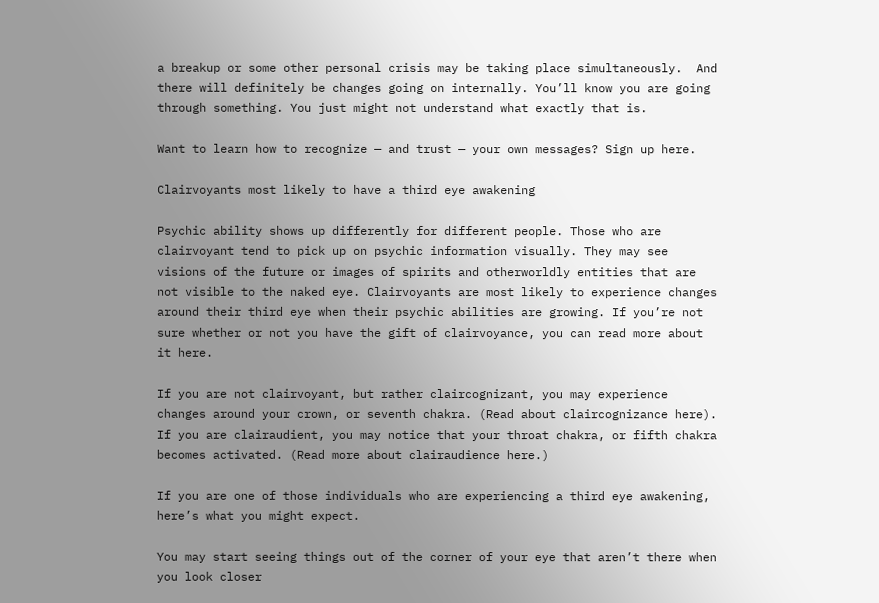a breakup or some other personal crisis may be taking place simultaneously.  And there will definitely be changes going on internally. You’ll know you are going through something. You just might not understand what exactly that is.

Want to learn how to recognize — and trust — your own messages? Sign up here.

Clairvoyants most likely to have a third eye awakening

Psychic ability shows up differently for different people. Those who are clairvoyant tend to pick up on psychic information visually. They may see visions of the future or images of spirits and otherworldly entities that are not visible to the naked eye. Clairvoyants are most likely to experience changes around their third eye when their psychic abilities are growing. If you’re not sure whether or not you have the gift of clairvoyance, you can read more about it here.

If you are not clairvoyant, but rather claircognizant, you may experience changes around your crown, or seventh chakra. (Read about claircognizance here). If you are clairaudient, you may notice that your throat chakra, or fifth chakra becomes activated. (Read more about clairaudience here.)

If you are one of those individuals who are experiencing a third eye awakening, here’s what you might expect.

You may start seeing things out of the corner of your eye that aren’t there when you look closer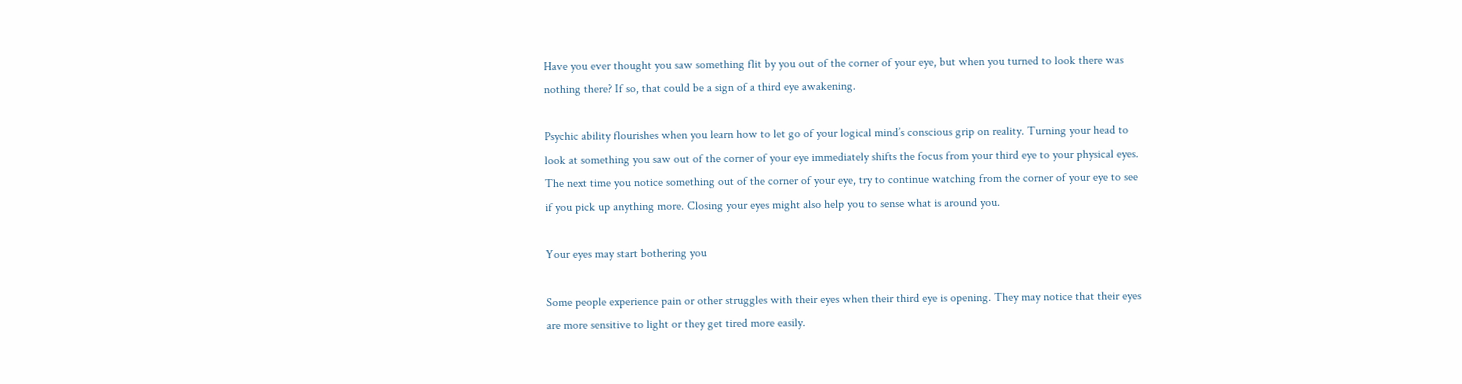Have you ever thought you saw something flit by you out of the corner of your eye, but when you turned to look there was nothing there? If so, that could be a sign of a third eye awakening.

Psychic ability flourishes when you learn how to let go of your logical mind’s conscious grip on reality. Turning your head to look at something you saw out of the corner of your eye immediately shifts the focus from your third eye to your physical eyes.  The next time you notice something out of the corner of your eye, try to continue watching from the corner of your eye to see if you pick up anything more. Closing your eyes might also help you to sense what is around you.

Your eyes may start bothering you

Some people experience pain or other struggles with their eyes when their third eye is opening. They may notice that their eyes are more sensitive to light or they get tired more easily.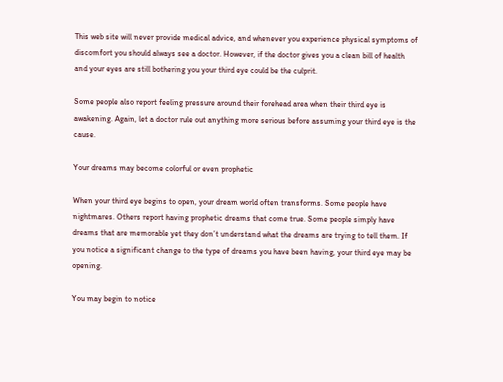This web site will never provide medical advice, and whenever you experience physical symptoms of discomfort you should always see a doctor. However, if the doctor gives you a clean bill of health and your eyes are still bothering you your third eye could be the culprit.

Some people also report feeling pressure around their forehead area when their third eye is awakening. Again, let a doctor rule out anything more serious before assuming your third eye is the cause.

Your dreams may become colorful or even prophetic

When your third eye begins to open, your dream world often transforms. Some people have nightmares. Others report having prophetic dreams that come true. Some people simply have dreams that are memorable yet they don’t understand what the dreams are trying to tell them. If you notice a significant change to the type of dreams you have been having, your third eye may be opening.

You may begin to notice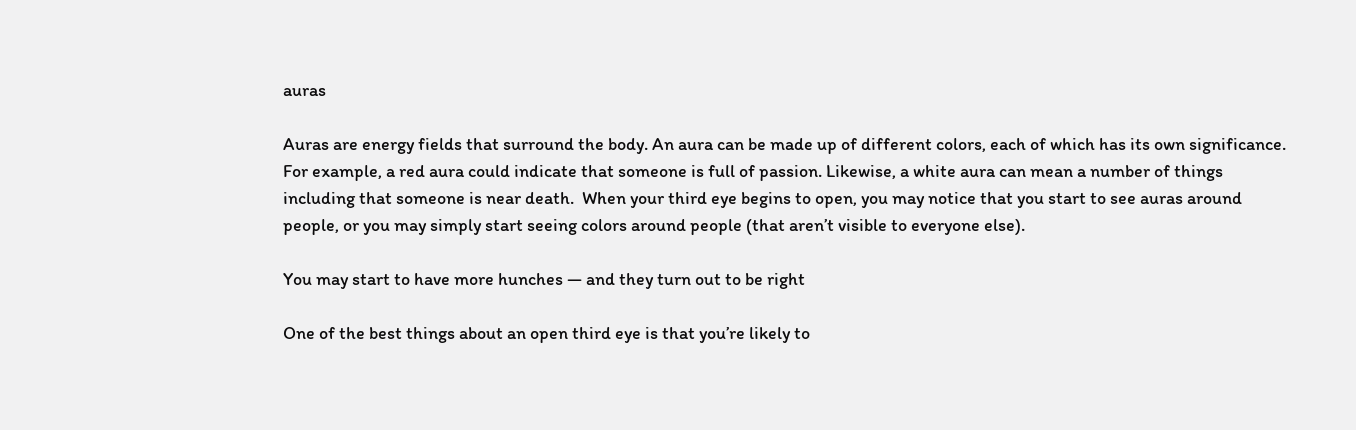auras

Auras are energy fields that surround the body. An aura can be made up of different colors, each of which has its own significance. For example, a red aura could indicate that someone is full of passion. Likewise, a white aura can mean a number of things including that someone is near death.  When your third eye begins to open, you may notice that you start to see auras around people, or you may simply start seeing colors around people (that aren’t visible to everyone else).

You may start to have more hunches — and they turn out to be right

One of the best things about an open third eye is that you’re likely to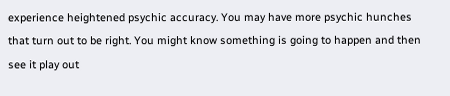experience heightened psychic accuracy. You may have more psychic hunches that turn out to be right. You might know something is going to happen and then see it play out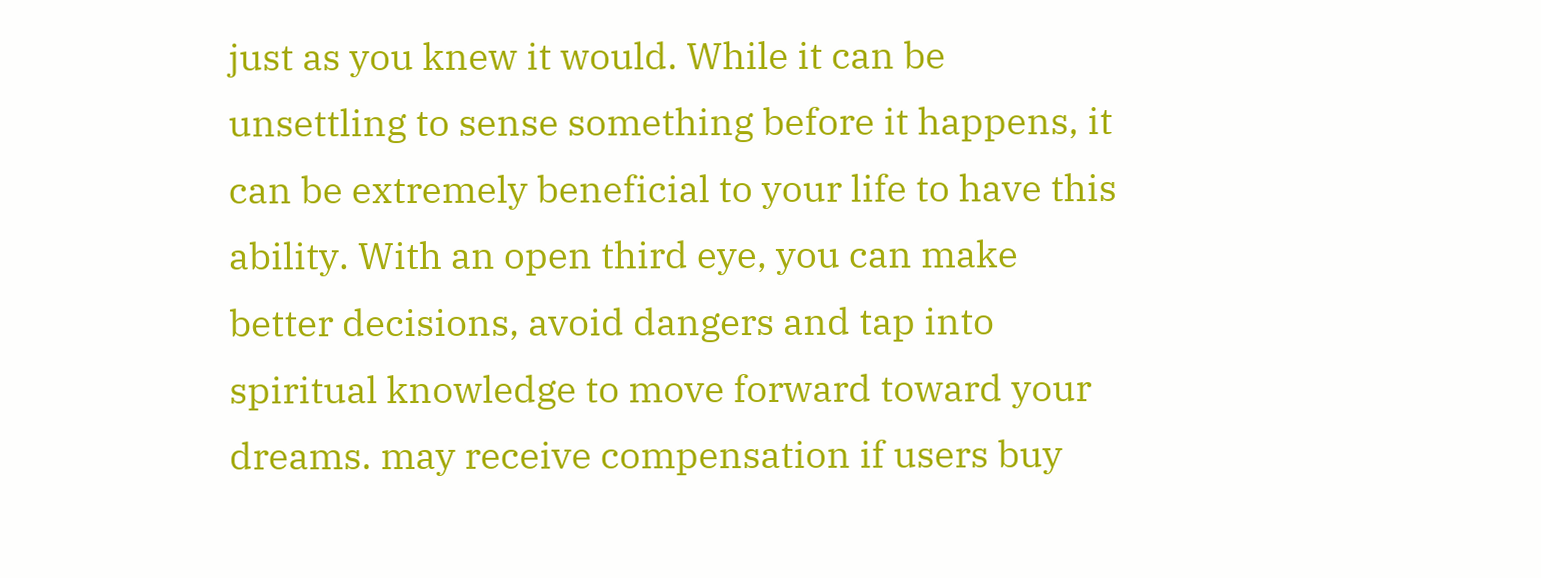just as you knew it would. While it can be unsettling to sense something before it happens, it can be extremely beneficial to your life to have this ability. With an open third eye, you can make better decisions, avoid dangers and tap into spiritual knowledge to move forward toward your dreams. may receive compensation if users buy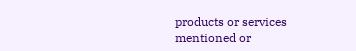products or services mentioned or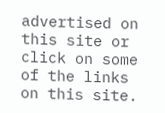advertised on this site or click on some of the links on this site.